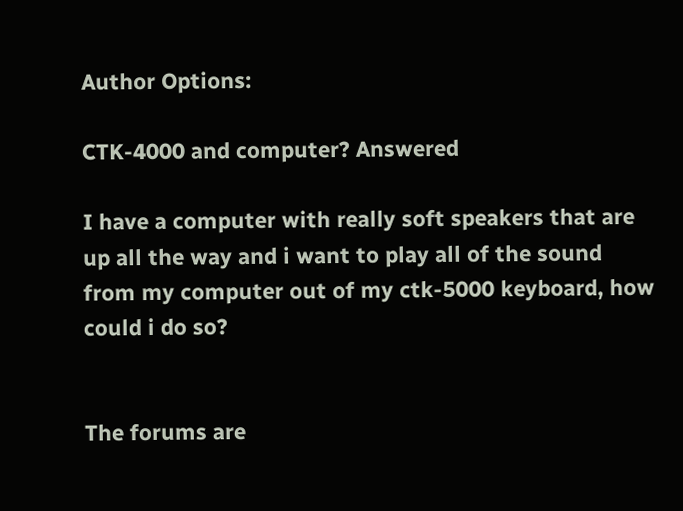Author Options:

CTK-4000 and computer? Answered

I have a computer with really soft speakers that are up all the way and i want to play all of the sound from my computer out of my ctk-5000 keyboard, how could i do so?


The forums are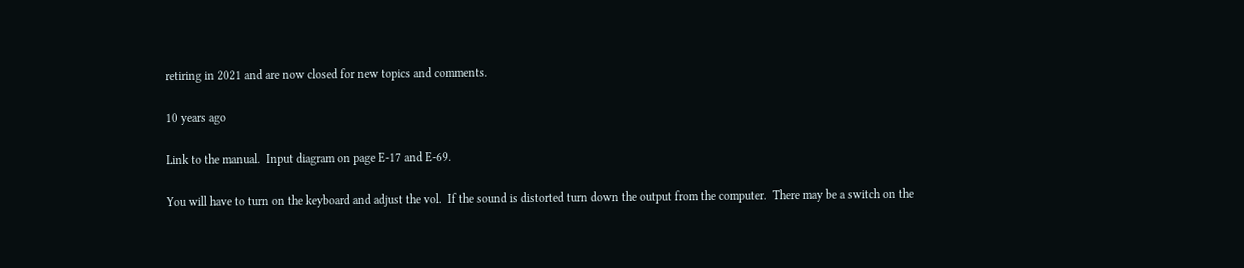retiring in 2021 and are now closed for new topics and comments.

10 years ago

Link to the manual.  Input diagram on page E-17 and E-69.

You will have to turn on the keyboard and adjust the vol.  If the sound is distorted turn down the output from the computer.  There may be a switch on the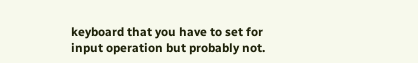keyboard that you have to set for input operation but probably not.